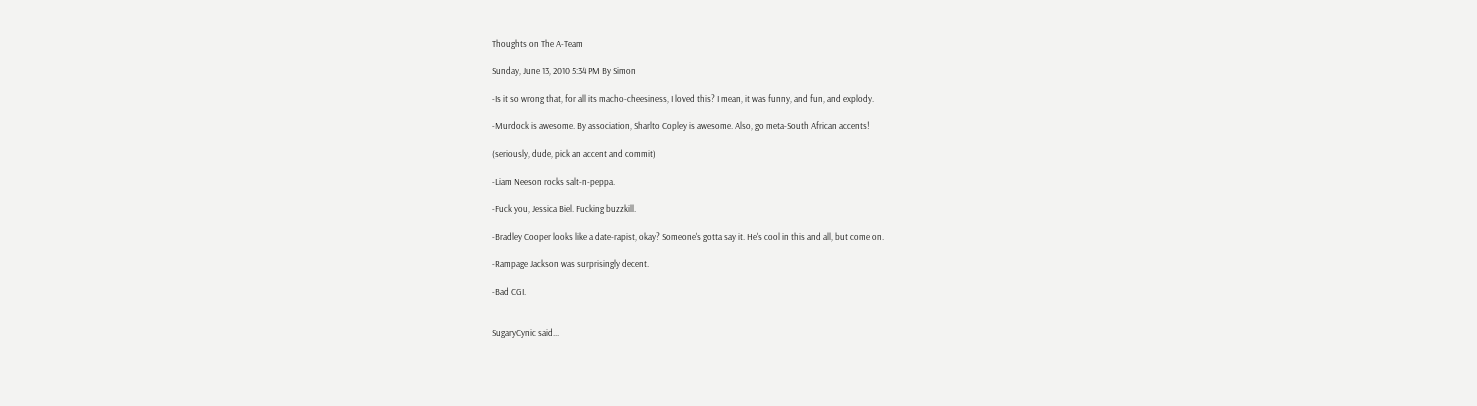Thoughts on The A-Team

Sunday, June 13, 2010 5:34 PM By Simon

-Is it so wrong that, for all its macho-cheesiness, I loved this? I mean, it was funny, and fun, and explody.

-Murdock is awesome. By association, Sharlto Copley is awesome. Also, go meta-South African accents!

(seriously, dude, pick an accent and commit)

-Liam Neeson rocks salt-n-peppa.

-Fuck you, Jessica Biel. Fucking buzzkill.

-Bradley Cooper looks like a date-rapist, okay? Someone's gotta say it. He's cool in this and all, but come on.

-Rampage Jackson was surprisingly decent.

-Bad CGI.


SugaryCynic said...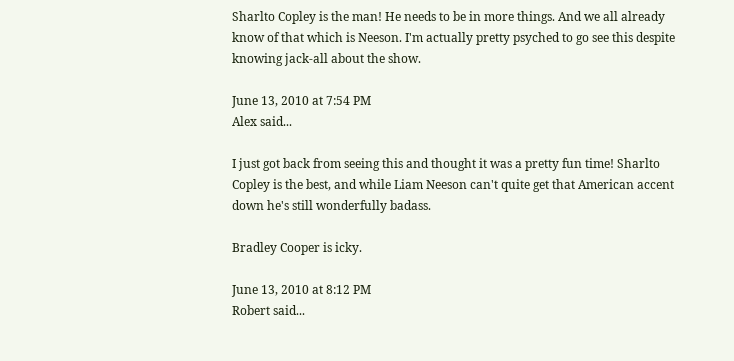Sharlto Copley is the man! He needs to be in more things. And we all already know of that which is Neeson. I'm actually pretty psyched to go see this despite knowing jack-all about the show.

June 13, 2010 at 7:54 PM
Alex said...

I just got back from seeing this and thought it was a pretty fun time! Sharlto Copley is the best, and while Liam Neeson can't quite get that American accent down he's still wonderfully badass.

Bradley Cooper is icky.

June 13, 2010 at 8:12 PM
Robert said...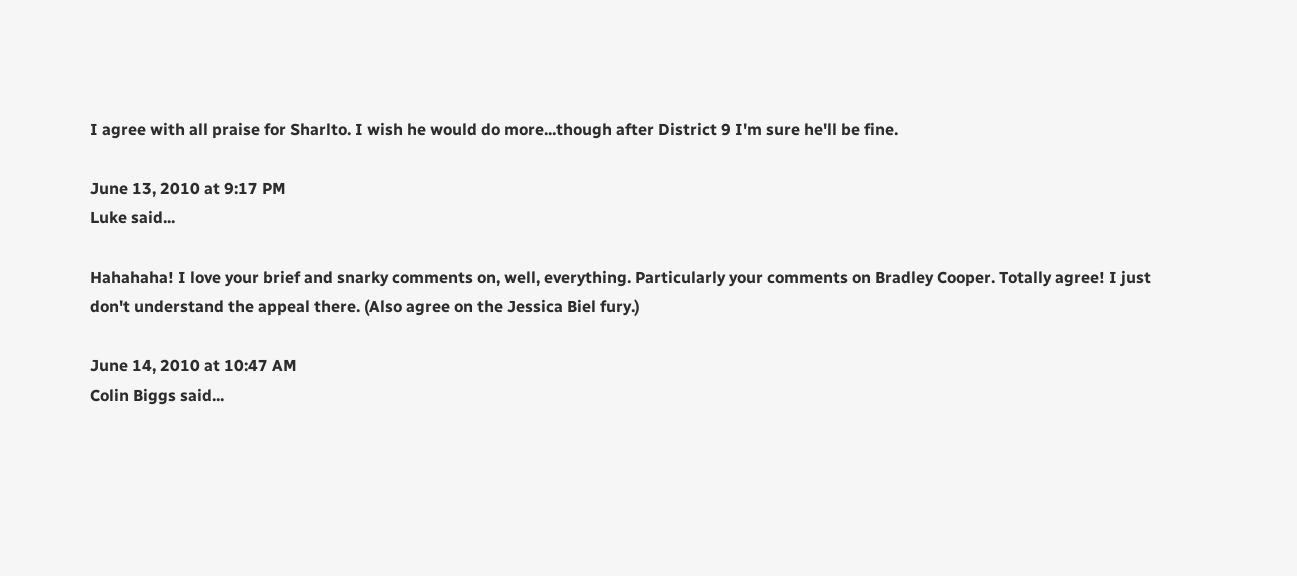I agree with all praise for Sharlto. I wish he would do more...though after District 9 I'm sure he'll be fine.

June 13, 2010 at 9:17 PM
Luke said...

Hahahaha! I love your brief and snarky comments on, well, everything. Particularly your comments on Bradley Cooper. Totally agree! I just don't understand the appeal there. (Also agree on the Jessica Biel fury.)

June 14, 2010 at 10:47 AM
Colin Biggs said...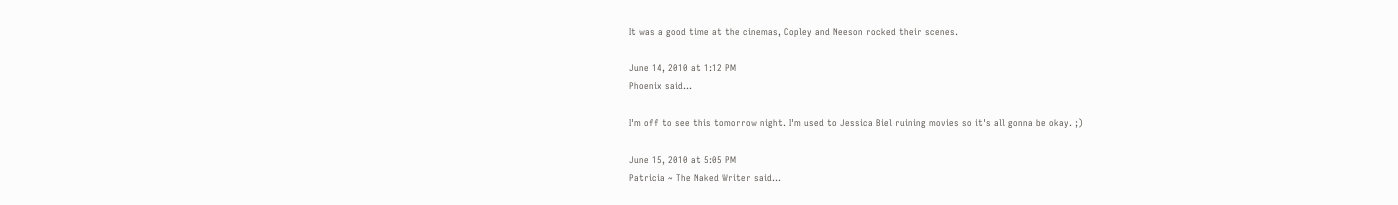It was a good time at the cinemas, Copley and Neeson rocked their scenes.

June 14, 2010 at 1:12 PM
Phoenix said...

I'm off to see this tomorrow night. I'm used to Jessica Biel ruining movies so it's all gonna be okay. ;)

June 15, 2010 at 5:05 PM
Patricia ~ The Naked Writer said...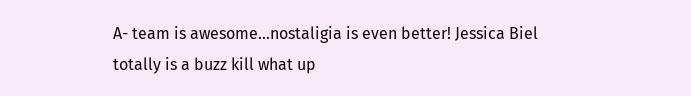A- team is awesome...nostaligia is even better! Jessica Biel totally is a buzz kill what up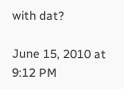with dat?

June 15, 2010 at 9:12 PM